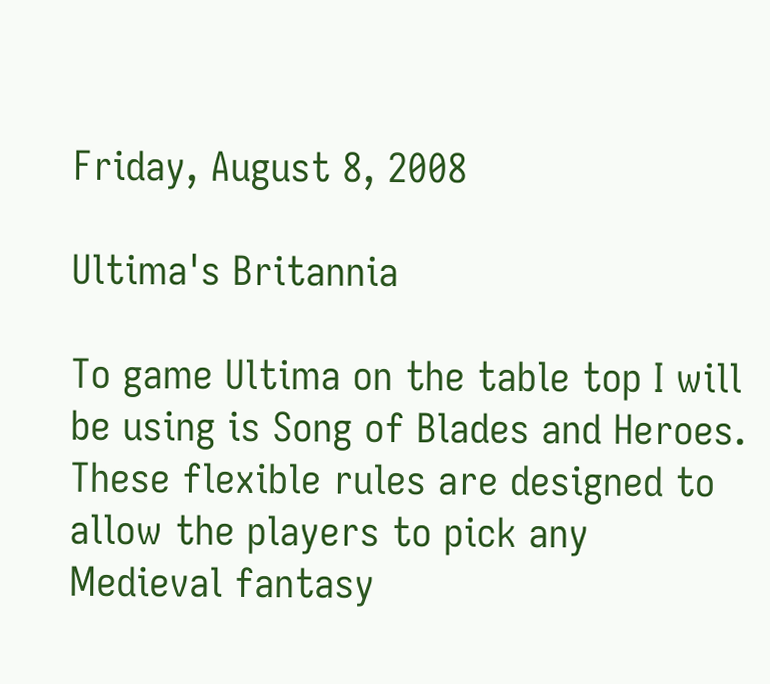Friday, August 8, 2008

Ultima's Britannia

To game Ultima on the table top I will be using is Song of Blades and Heroes. These flexible rules are designed to allow the players to pick any Medieval fantasy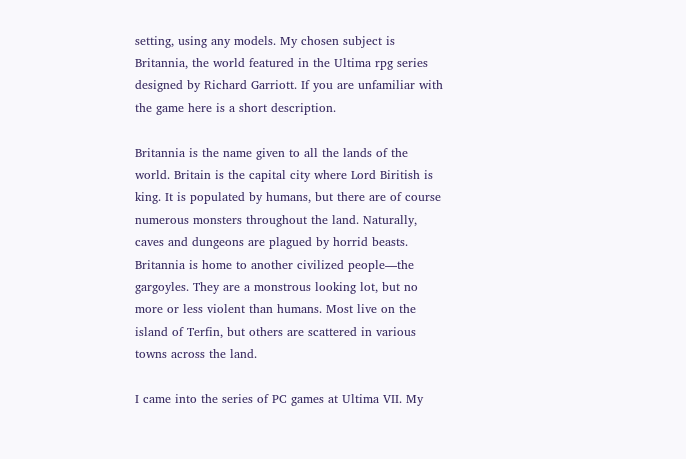setting, using any models. My chosen subject is Britannia, the world featured in the Ultima rpg series designed by Richard Garriott. If you are unfamiliar with the game here is a short description.

Britannia is the name given to all the lands of the world. Britain is the capital city where Lord Biritish is king. It is populated by humans, but there are of course numerous monsters throughout the land. Naturally, caves and dungeons are plagued by horrid beasts. Britannia is home to another civilized people—the gargoyles. They are a monstrous looking lot, but no more or less violent than humans. Most live on the island of Terfin, but others are scattered in various towns across the land.

I came into the series of PC games at Ultima VII. My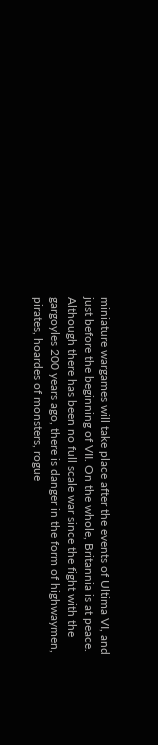miniature wargames will take place after the events of Ultima VI, and just before the beginning of VII. On the whole, Britannia is at peace. Although there has been no full scale war since the fight with the gargoyles 200 years ago, there is danger in the form of highwaymen, pirates, hoardes of monsters, rogue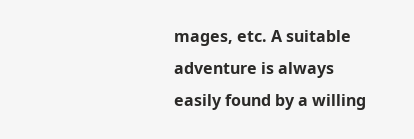mages, etc. A suitable adventure is always easily found by a willing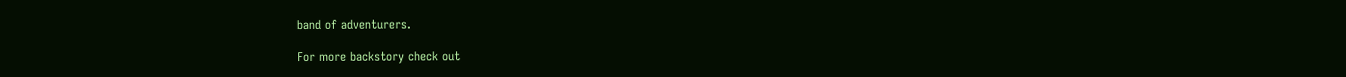band of adventurers.

For more backstory check out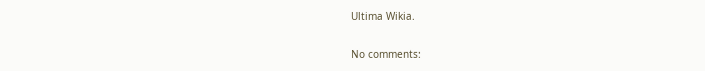Ultima Wikia.

No comments: